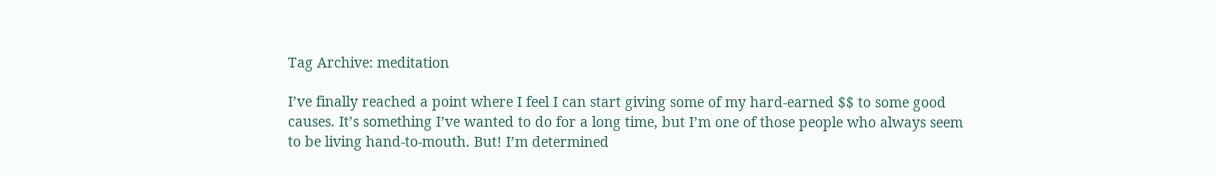Tag Archive: meditation

I’ve finally reached a point where I feel I can start giving some of my hard-earned $$ to some good causes. It’s something I’ve wanted to do for a long time, but I’m one of those people who always seem to be living hand-to-mouth. But! I’m determined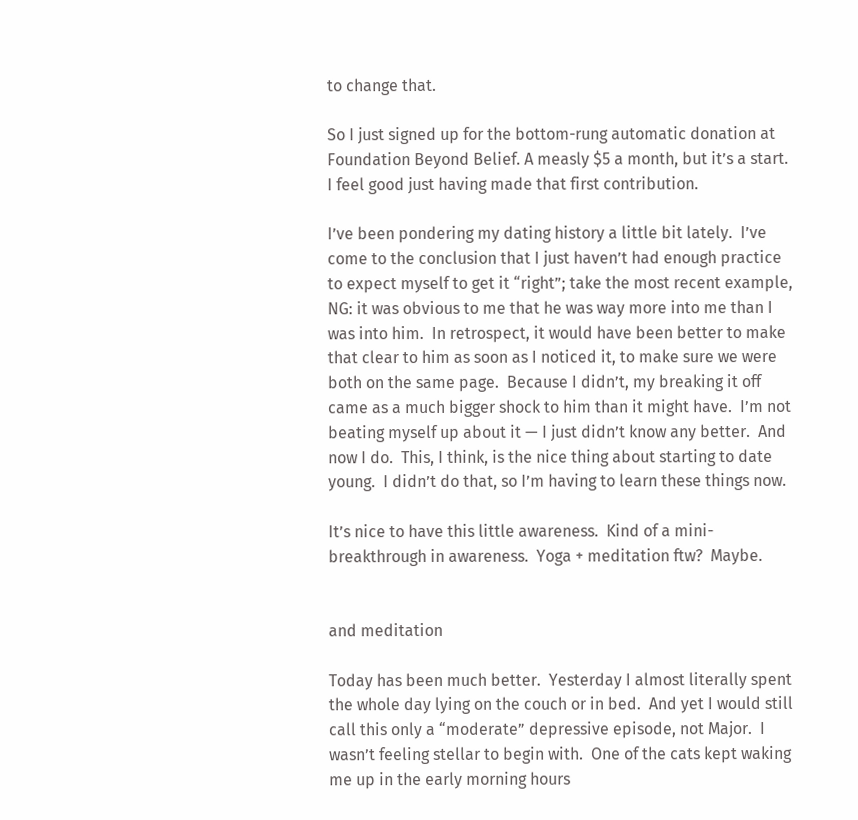to change that.

So I just signed up for the bottom-rung automatic donation at Foundation Beyond Belief. A measly $5 a month, but it’s a start.  I feel good just having made that first contribution.

I’ve been pondering my dating history a little bit lately.  I’ve come to the conclusion that I just haven’t had enough practice to expect myself to get it “right”; take the most recent example, NG: it was obvious to me that he was way more into me than I was into him.  In retrospect, it would have been better to make that clear to him as soon as I noticed it, to make sure we were both on the same page.  Because I didn’t, my breaking it off came as a much bigger shock to him than it might have.  I’m not beating myself up about it — I just didn’t know any better.  And now I do.  This, I think, is the nice thing about starting to date young.  I didn’t do that, so I’m having to learn these things now.

It’s nice to have this little awareness.  Kind of a mini-breakthrough in awareness.  Yoga + meditation ftw?  Maybe.


and meditation

Today has been much better.  Yesterday I almost literally spent the whole day lying on the couch or in bed.  And yet I would still call this only a “moderate” depressive episode, not Major.  I wasn’t feeling stellar to begin with.  One of the cats kept waking me up in the early morning hours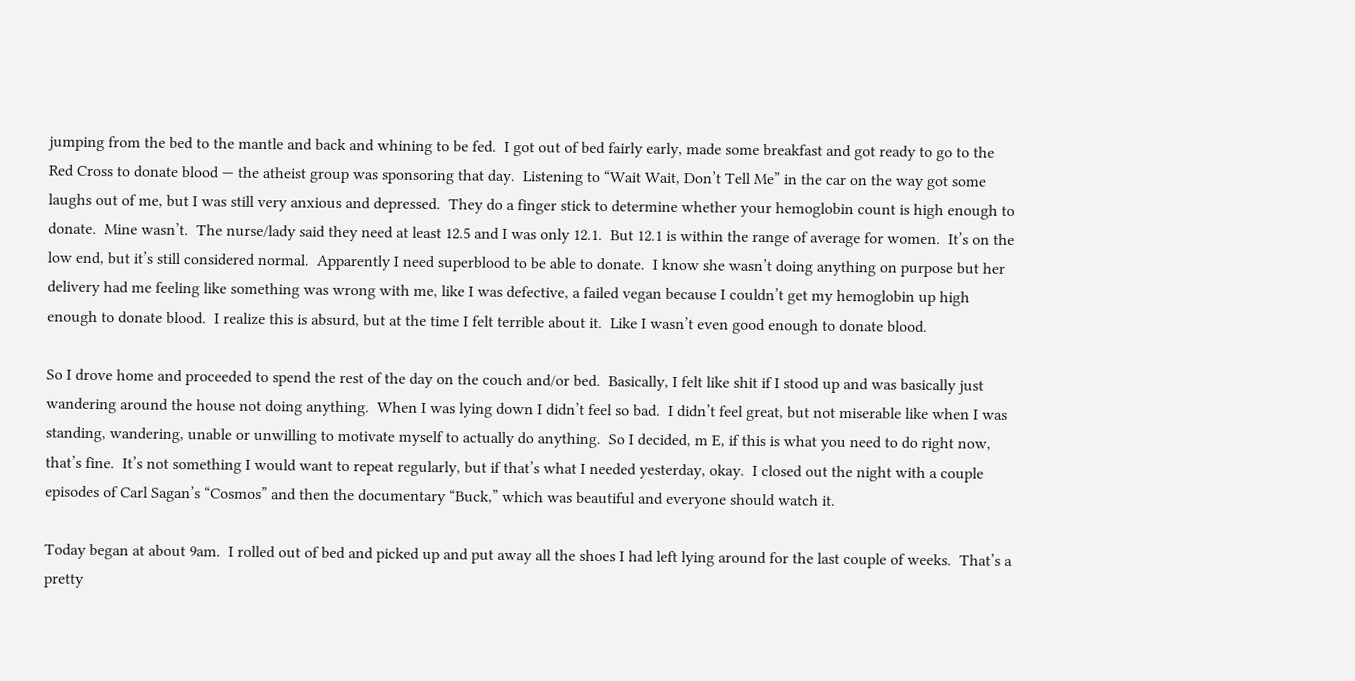jumping from the bed to the mantle and back and whining to be fed.  I got out of bed fairly early, made some breakfast and got ready to go to the Red Cross to donate blood — the atheist group was sponsoring that day.  Listening to “Wait Wait, Don’t Tell Me” in the car on the way got some laughs out of me, but I was still very anxious and depressed.  They do a finger stick to determine whether your hemoglobin count is high enough to donate.  Mine wasn’t.  The nurse/lady said they need at least 12.5 and I was only 12.1.  But 12.1 is within the range of average for women.  It’s on the low end, but it’s still considered normal.  Apparently I need superblood to be able to donate.  I know she wasn’t doing anything on purpose but her delivery had me feeling like something was wrong with me, like I was defective, a failed vegan because I couldn’t get my hemoglobin up high enough to donate blood.  I realize this is absurd, but at the time I felt terrible about it.  Like I wasn’t even good enough to donate blood.

So I drove home and proceeded to spend the rest of the day on the couch and/or bed.  Basically, I felt like shit if I stood up and was basically just wandering around the house not doing anything.  When I was lying down I didn’t feel so bad.  I didn’t feel great, but not miserable like when I was standing, wandering, unable or unwilling to motivate myself to actually do anything.  So I decided, m E, if this is what you need to do right now, that’s fine.  It’s not something I would want to repeat regularly, but if that’s what I needed yesterday, okay.  I closed out the night with a couple episodes of Carl Sagan’s “Cosmos” and then the documentary “Buck,” which was beautiful and everyone should watch it.

Today began at about 9am.  I rolled out of bed and picked up and put away all the shoes I had left lying around for the last couple of weeks.  That’s a pretty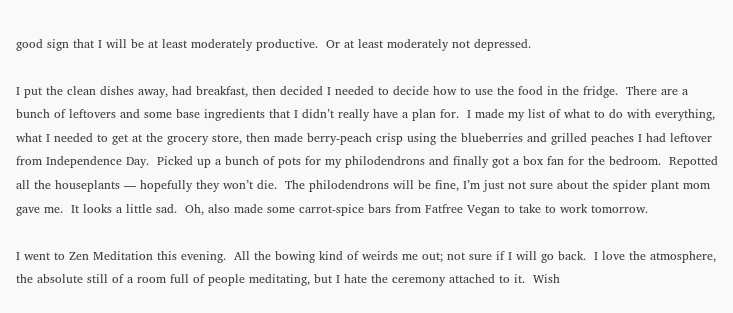good sign that I will be at least moderately productive.  Or at least moderately not depressed.

I put the clean dishes away, had breakfast, then decided I needed to decide how to use the food in the fridge.  There are a bunch of leftovers and some base ingredients that I didn’t really have a plan for.  I made my list of what to do with everything, what I needed to get at the grocery store, then made berry-peach crisp using the blueberries and grilled peaches I had leftover from Independence Day.  Picked up a bunch of pots for my philodendrons and finally got a box fan for the bedroom.  Repotted all the houseplants — hopefully they won’t die.  The philodendrons will be fine, I’m just not sure about the spider plant mom gave me.  It looks a little sad.  Oh, also made some carrot-spice bars from Fatfree Vegan to take to work tomorrow.

I went to Zen Meditation this evening.  All the bowing kind of weirds me out; not sure if I will go back.  I love the atmosphere, the absolute still of a room full of people meditating, but I hate the ceremony attached to it.  Wish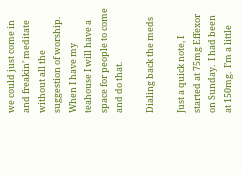we could just come in and freakin’ meditate without all the suggestion of worship.  When I have my teahouse I will have a space for people to come and do that.

Dialing back the meds

Just a quick note, I started at 75mg Effexor on Sunday.  I had been at 150mg.  I’m a little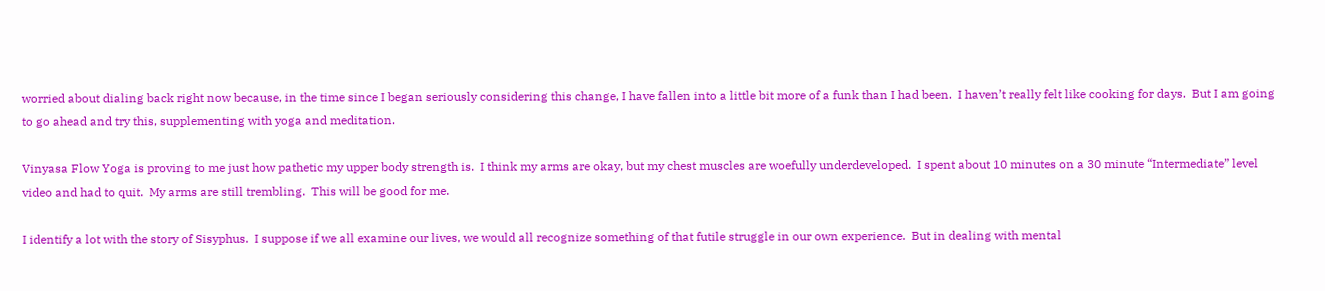worried about dialing back right now because, in the time since I began seriously considering this change, I have fallen into a little bit more of a funk than I had been.  I haven’t really felt like cooking for days.  But I am going to go ahead and try this, supplementing with yoga and meditation.

Vinyasa Flow Yoga is proving to me just how pathetic my upper body strength is.  I think my arms are okay, but my chest muscles are woefully underdeveloped.  I spent about 10 minutes on a 30 minute “Intermediate” level video and had to quit.  My arms are still trembling.  This will be good for me.

I identify a lot with the story of Sisyphus.  I suppose if we all examine our lives, we would all recognize something of that futile struggle in our own experience.  But in dealing with mental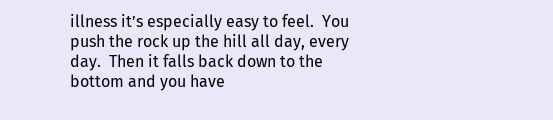illness it’s especially easy to feel.  You push the rock up the hill all day, every day.  Then it falls back down to the bottom and you have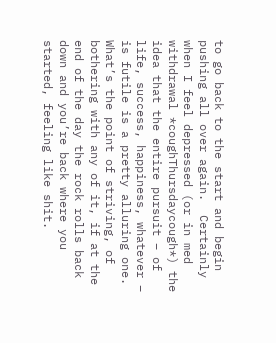to go back to the start and begin pushing all over again.  Certainly when I feel depressed (or in med withdrawal *coughThursdaycough*) the idea that the entire pursuit – of life, success, happiness, whatever – is futile is a pretty alluring one.  What’s the point of striving, of bothering with any of it, if at the end of the day the rock rolls back down and you’re back where you started, feeling like shit.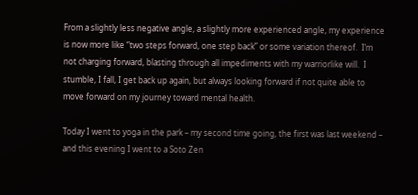From a slightly less negative angle, a slightly more experienced angle, my experience is now more like “two steps forward, one step back” or some variation thereof.  I’m not charging forward, blasting through all impediments with my warriorlike will.  I stumble, I fall, I get back up again, but always looking forward if not quite able to move forward on my journey toward mental health.

Today I went to yoga in the park – my second time going, the first was last weekend – and this evening I went to a Soto Zen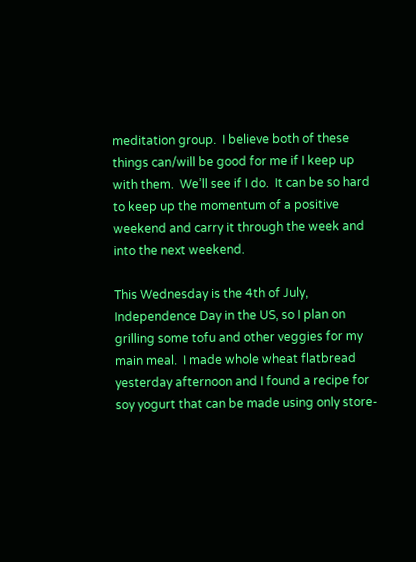meditation group.  I believe both of these things can/will be good for me if I keep up with them.  We’ll see if I do.  It can be so hard to keep up the momentum of a positive weekend and carry it through the week and into the next weekend.

This Wednesday is the 4th of July, Independence Day in the US, so I plan on grilling some tofu and other veggies for my main meal.  I made whole wheat flatbread yesterday afternoon and I found a recipe for soy yogurt that can be made using only store-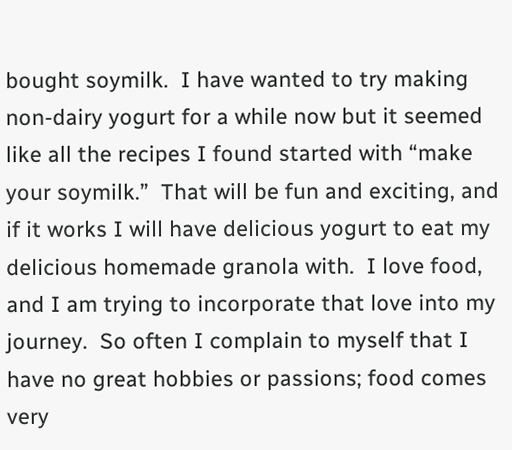bought soymilk.  I have wanted to try making non-dairy yogurt for a while now but it seemed like all the recipes I found started with “make your soymilk.”  That will be fun and exciting, and if it works I will have delicious yogurt to eat my delicious homemade granola with.  I love food, and I am trying to incorporate that love into my journey.  So often I complain to myself that I have no great hobbies or passions; food comes very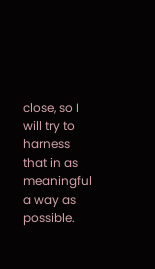close, so I will try to harness that in as meaningful a way as possible.